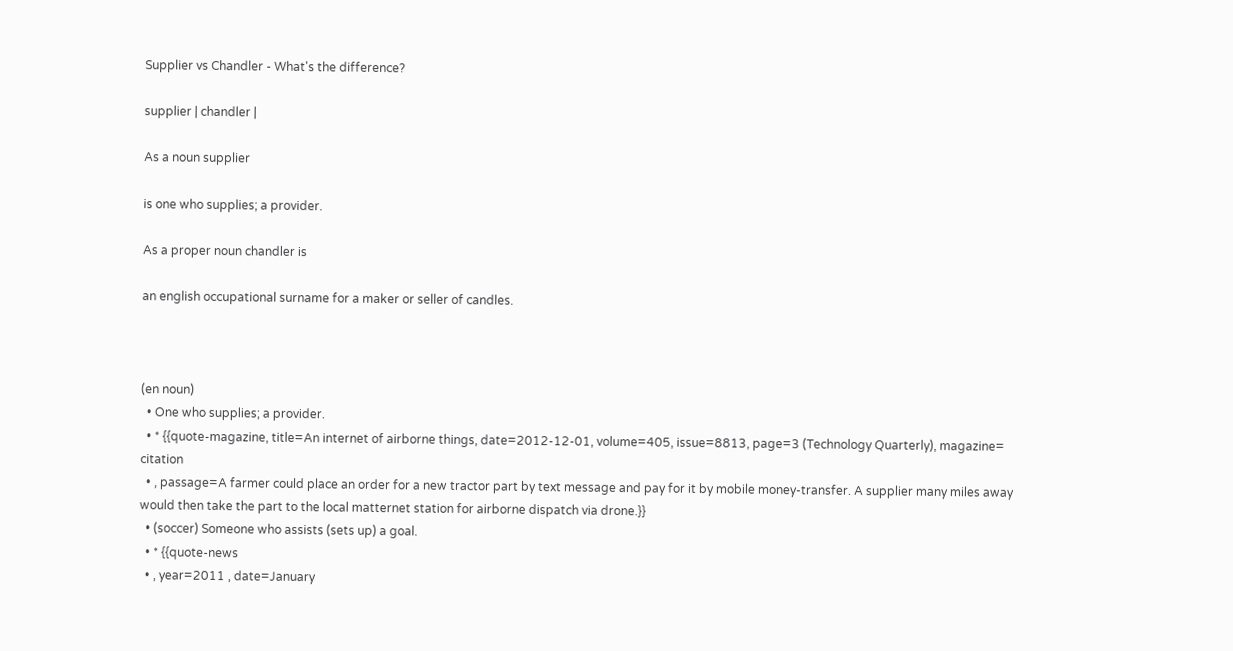Supplier vs Chandler - What's the difference?

supplier | chandler |

As a noun supplier

is one who supplies; a provider.

As a proper noun chandler is

an english occupational surname for a maker or seller of candles.



(en noun)
  • One who supplies; a provider.
  • * {{quote-magazine, title=An internet of airborne things, date=2012-12-01, volume=405, issue=8813, page=3 (Technology Quarterly), magazine= citation
  • , passage=A farmer could place an order for a new tractor part by text message and pay for it by mobile money-transfer. A supplier many miles away would then take the part to the local matternet station for airborne dispatch via drone.}}
  • (soccer) Someone who assists (sets up) a goal.
  • * {{quote-news
  • , year=2011 , date=January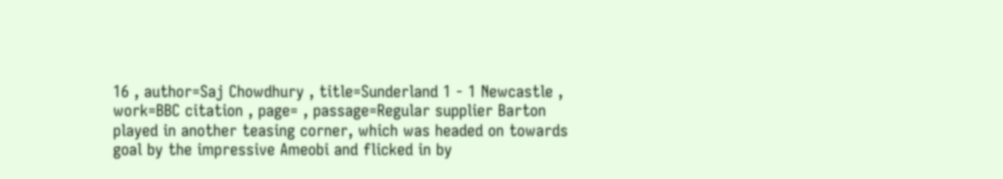16 , author=Saj Chowdhury , title=Sunderland 1 - 1 Newcastle , work=BBC citation , page= , passage=Regular supplier Barton played in another teasing corner, which was headed on towards goal by the impressive Ameobi and flicked in by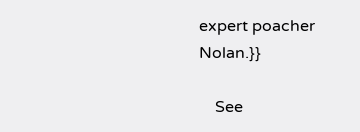expert poacher Nolan.}}

    See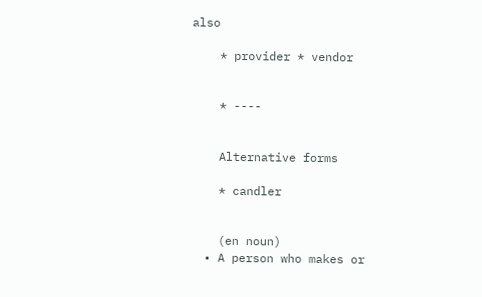also

    * provider * vendor


    * ----


    Alternative forms

    * candler


    (en noun)
  • A person who makes or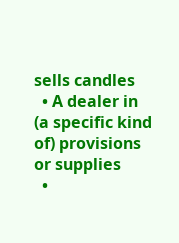sells candles
  • A dealer in (a specific kind of) provisions or supplies
  •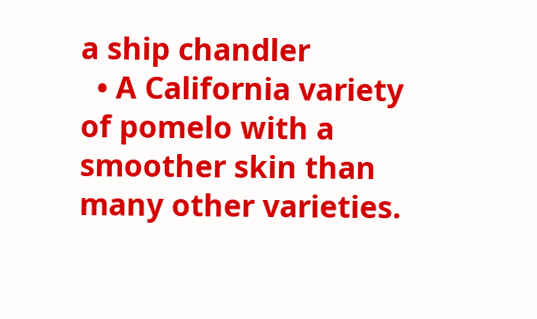a ship chandler
  • A California variety of pomelo with a smoother skin than many other varieties.